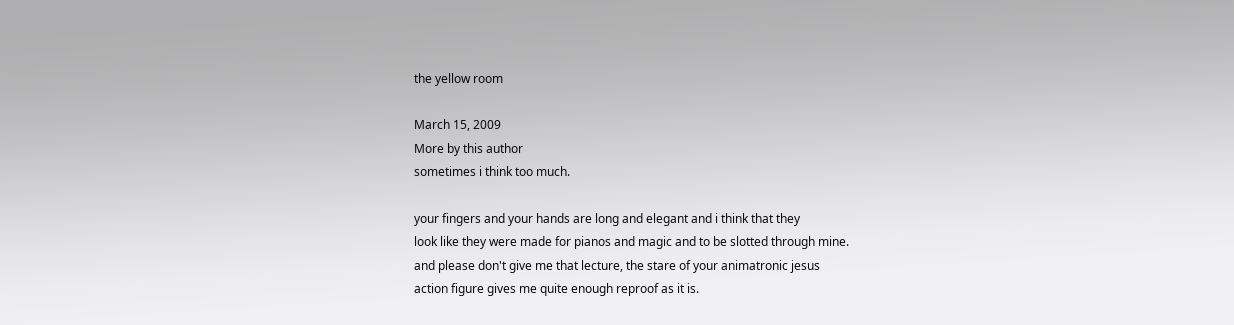the yellow room

March 15, 2009
More by this author
sometimes i think too much.

your fingers and your hands are long and elegant and i think that they
look like they were made for pianos and magic and to be slotted through mine.
and please don't give me that lecture, the stare of your animatronic jesus
action figure gives me quite enough reproof as it is.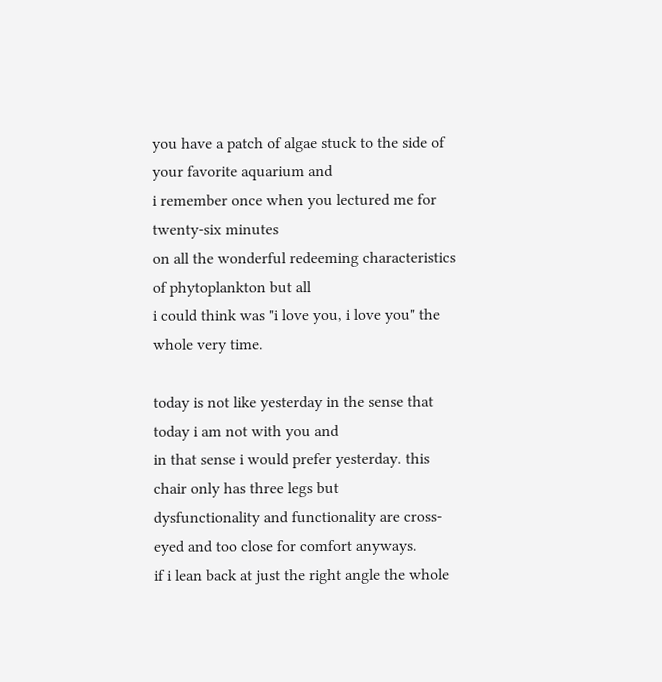you have a patch of algae stuck to the side of your favorite aquarium and
i remember once when you lectured me for twenty-six minutes
on all the wonderful redeeming characteristics of phytoplankton but all
i could think was "i love you, i love you" the whole very time.

today is not like yesterday in the sense that today i am not with you and
in that sense i would prefer yesterday. this chair only has three legs but
dysfunctionality and functionality are cross-eyed and too close for comfort anyways.
if i lean back at just the right angle the whole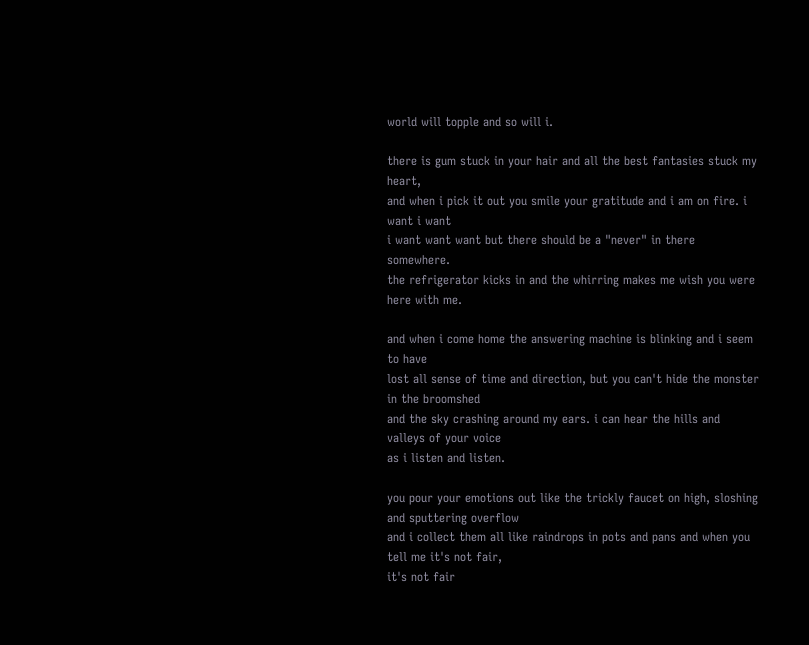world will topple and so will i.

there is gum stuck in your hair and all the best fantasies stuck my heart,
and when i pick it out you smile your gratitude and i am on fire. i want i want
i want want want but there should be a "never" in there somewhere.
the refrigerator kicks in and the whirring makes me wish you were here with me.

and when i come home the answering machine is blinking and i seem to have
lost all sense of time and direction, but you can't hide the monster in the broomshed
and the sky crashing around my ears. i can hear the hills and valleys of your voice
as i listen and listen.

you pour your emotions out like the trickly faucet on high, sloshing and sputtering overflow
and i collect them all like raindrops in pots and pans and when you tell me it's not fair,
it's not fair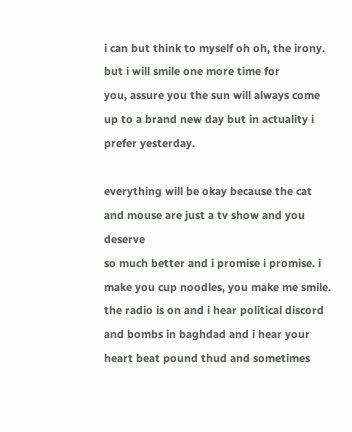i can but think to myself oh oh, the irony. but i will smile one more time for
you, assure you the sun will always come up to a brand new day but in actuality i prefer yesterday.

everything will be okay because the cat and mouse are just a tv show and you deserve
so much better and i promise i promise. i make you cup noodles, you make me smile.
the radio is on and i hear political discord and bombs in baghdad and i hear your
heart beat pound thud and sometimes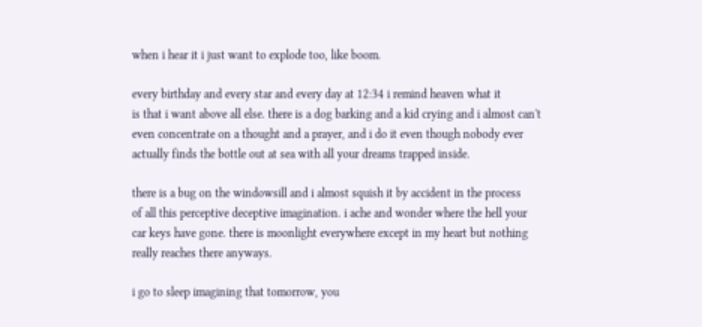when i hear it i just want to explode too, like boom.

every birthday and every star and every day at 12:34 i remind heaven what it
is that i want above all else. there is a dog barking and a kid crying and i almost can't
even concentrate on a thought and a prayer, and i do it even though nobody ever
actually finds the bottle out at sea with all your dreams trapped inside.

there is a bug on the windowsill and i almost squish it by accident in the process
of all this perceptive deceptive imagination. i ache and wonder where the hell your
car keys have gone. there is moonlight everywhere except in my heart but nothing
really reaches there anyways.

i go to sleep imagining that tomorrow, you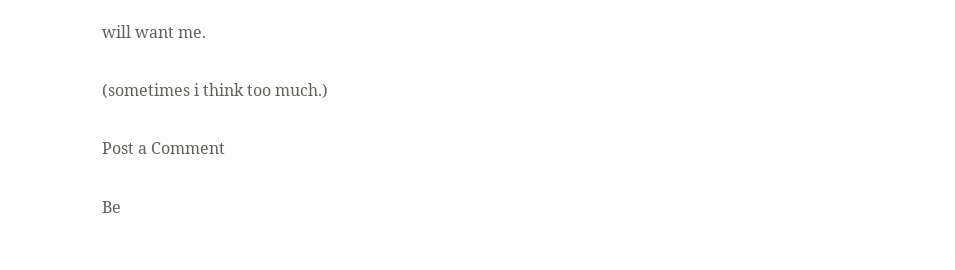will want me.

(sometimes i think too much.)

Post a Comment

Be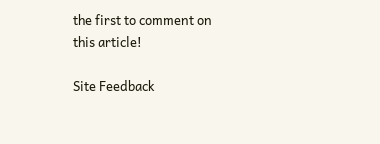the first to comment on this article!

Site Feedback